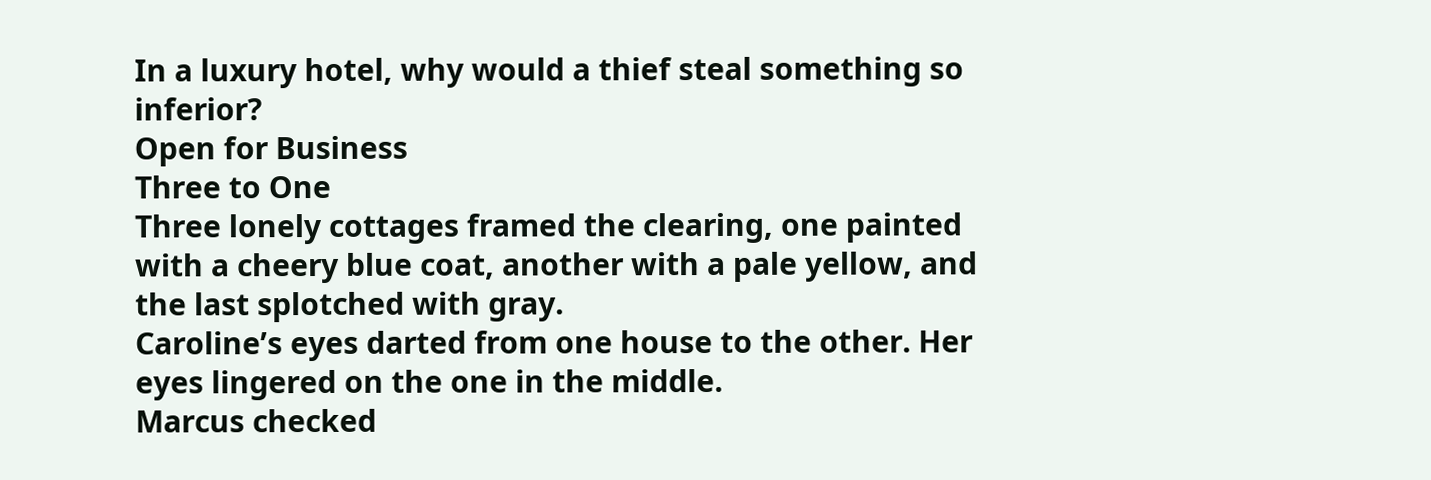In a luxury hotel, why would a thief steal something so inferior?
Open for Business
Three to One
Three lonely cottages framed the clearing, one painted with a cheery blue coat, another with a pale yellow, and the last splotched with gray.
Caroline’s eyes darted from one house to the other. Her eyes lingered on the one in the middle.
Marcus checked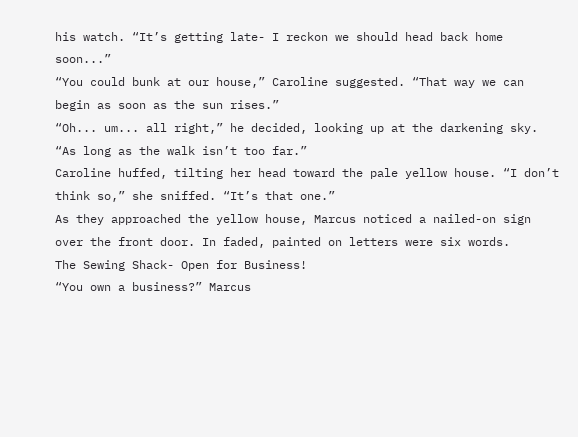his watch. “It’s getting late- I reckon we should head back home soon...”
“You could bunk at our house,” Caroline suggested. “That way we can begin as soon as the sun rises.”
“Oh... um... all right,” he decided, looking up at the darkening sky. “As long as the walk isn’t too far.”
Caroline huffed, tilting her head toward the pale yellow house. “I don’t think so,” she sniffed. “It’s that one.”
As they approached the yellow house, Marcus noticed a nailed-on sign over the front door. In faded, painted on letters were six words.
The Sewing Shack- Open for Business!
“You own a business?” Marcus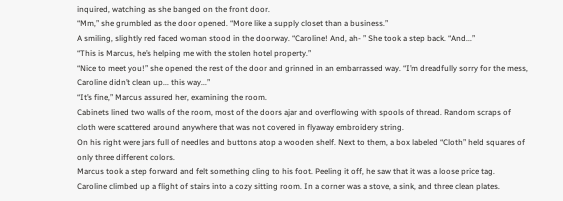inquired, watching as she banged on the front door.
“Mm,” she grumbled as the door opened. “More like a supply closet than a business.”
A smiling, slightly red faced woman stood in the doorway. “Caroline! And, ah- ” She took a step back. “And...”
“This is Marcus, he’s helping me with the stolen hotel property.”
“Nice to meet you!” she opened the rest of the door and grinned in an embarrassed way. “I’m dreadfully sorry for the mess, Caroline didn’t clean up... this way...”
“It’s fine,” Marcus assured her, examining the room.
Cabinets lined two walls of the room, most of the doors ajar and overflowing with spools of thread. Random scraps of cloth were scattered around anywhere that was not covered in flyaway embroidery string.
On his right were jars full of needles and buttons atop a wooden shelf. Next to them, a box labeled “Cloth” held squares of only three different colors.
Marcus took a step forward and felt something cling to his foot. Peeling it off, he saw that it was a loose price tag.
Caroline climbed up a flight of stairs into a cozy sitting room. In a corner was a stove, a sink, and three clean plates.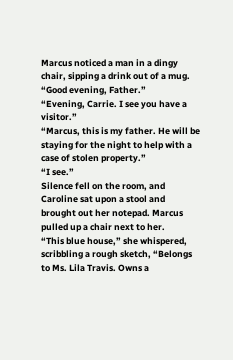Marcus noticed a man in a dingy chair, sipping a drink out of a mug.
“Good evening, Father.”
“Evening, Carrie. I see you have a visitor.”
“Marcus, this is my father. He will be staying for the night to help with a case of stolen property.”
“I see.”
Silence fell on the room, and Caroline sat upon a stool and brought out her notepad. Marcus pulled up a chair next to her.
“This blue house,” she whispered, scribbling a rough sketch, “Belongs to Ms. Lila Travis. Owns a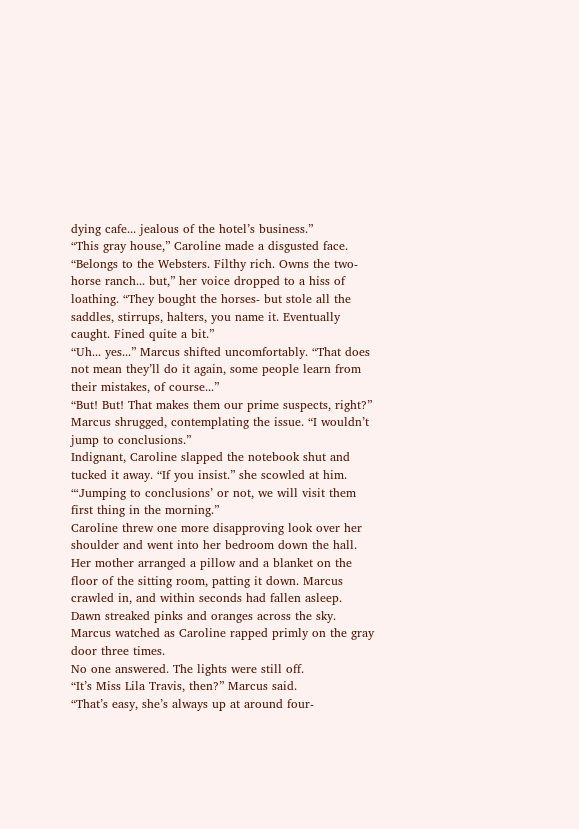dying cafe... jealous of the hotel’s business.”
“This gray house,” Caroline made a disgusted face. “Belongs to the Websters. Filthy rich. Owns the two-horse ranch... but,” her voice dropped to a hiss of loathing. “They bought the horses- but stole all the saddles, stirrups, halters, you name it. Eventually caught. Fined quite a bit.”
“Uh... yes...” Marcus shifted uncomfortably. “That does not mean they’ll do it again, some people learn from their mistakes, of course...”
“But! But! That makes them our prime suspects, right?”
Marcus shrugged, contemplating the issue. “I wouldn’t jump to conclusions.”
Indignant, Caroline slapped the notebook shut and tucked it away. “If you insist.” she scowled at him. “‘Jumping to conclusions’ or not, we will visit them first thing in the morning.”
Caroline threw one more disapproving look over her shoulder and went into her bedroom down the hall.
Her mother arranged a pillow and a blanket on the floor of the sitting room, patting it down. Marcus crawled in, and within seconds had fallen asleep.
Dawn streaked pinks and oranges across the sky. Marcus watched as Caroline rapped primly on the gray door three times.
No one answered. The lights were still off.
“It’s Miss Lila Travis, then?” Marcus said.
“That’s easy, she’s always up at around four-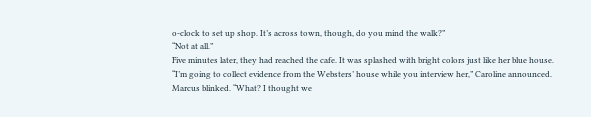o-clock to set up shop. It’s across town, though, do you mind the walk?”
“Not at all.”
Five minutes later, they had reached the cafe. It was splashed with bright colors just like her blue house.
“I’m going to collect evidence from the Websters’ house while you interview her,” Caroline announced.
Marcus blinked. “What? I thought we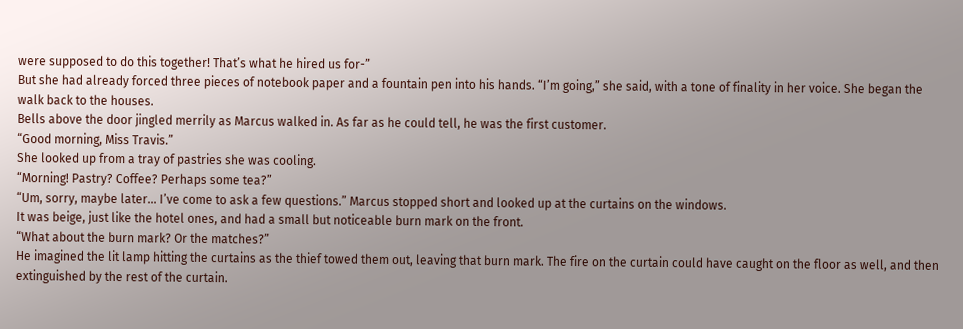were supposed to do this together! That’s what he hired us for-”
But she had already forced three pieces of notebook paper and a fountain pen into his hands. “I’m going,” she said, with a tone of finality in her voice. She began the walk back to the houses.
Bells above the door jingled merrily as Marcus walked in. As far as he could tell, he was the first customer.
“Good morning, Miss Travis.”
She looked up from a tray of pastries she was cooling.
“Morning! Pastry? Coffee? Perhaps some tea?”
“Um, sorry, maybe later... I’ve come to ask a few questions.” Marcus stopped short and looked up at the curtains on the windows.
It was beige, just like the hotel ones, and had a small but noticeable burn mark on the front.
“What about the burn mark? Or the matches?”
He imagined the lit lamp hitting the curtains as the thief towed them out, leaving that burn mark. The fire on the curtain could have caught on the floor as well, and then extinguished by the rest of the curtain.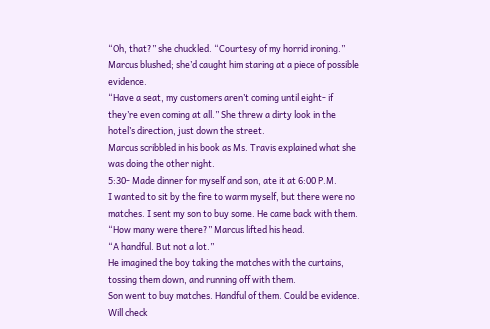“Oh, that?” she chuckled. “Courtesy of my horrid ironing.”
Marcus blushed; she’d caught him staring at a piece of possible evidence.
“Have a seat, my customers aren’t coming until eight- if they’re even coming at all.” She threw a dirty look in the hotel’s direction, just down the street.
Marcus scribbled in his book as Ms. Travis explained what she was doing the other night.
5:30- Made dinner for myself and son, ate it at 6:00 P.M.
I wanted to sit by the fire to warm myself, but there were no matches. I sent my son to buy some. He came back with them.
“How many were there?” Marcus lifted his head.
“A handful. But not a lot.”
He imagined the boy taking the matches with the curtains, tossing them down, and running off with them.
Son went to buy matches. Handful of them. Could be evidence. Will check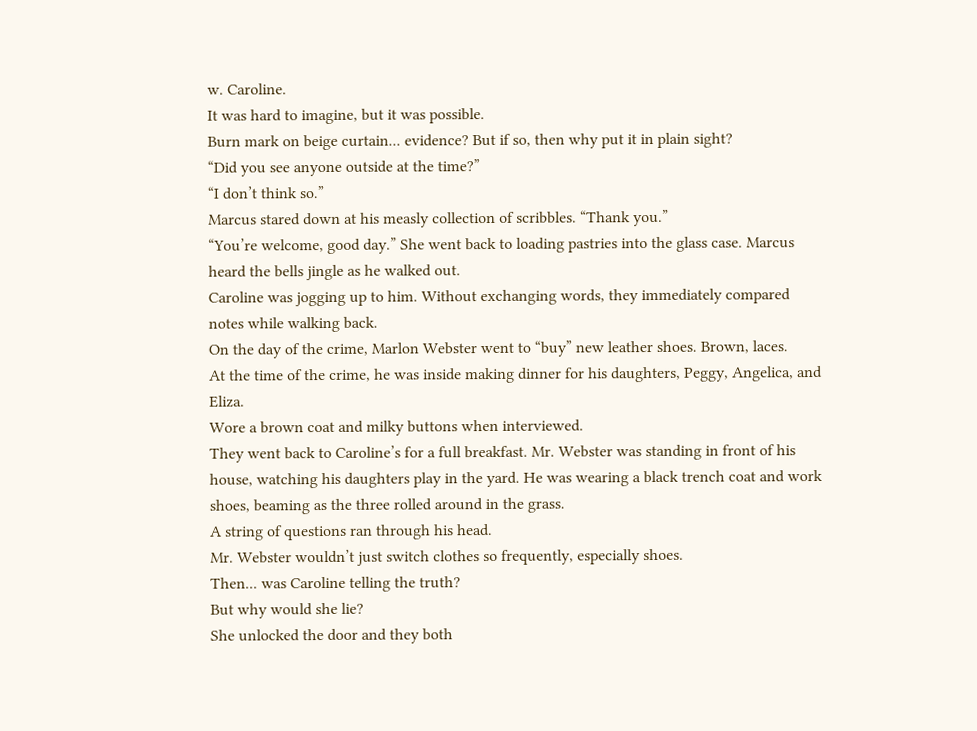w. Caroline.
It was hard to imagine, but it was possible.
Burn mark on beige curtain... evidence? But if so, then why put it in plain sight?
“Did you see anyone outside at the time?”
“I don’t think so.”
Marcus stared down at his measly collection of scribbles. “Thank you.”
“You’re welcome, good day.” She went back to loading pastries into the glass case. Marcus heard the bells jingle as he walked out.
Caroline was jogging up to him. Without exchanging words, they immediately compared notes while walking back.
On the day of the crime, Marlon Webster went to “buy” new leather shoes. Brown, laces.
At the time of the crime, he was inside making dinner for his daughters, Peggy, Angelica, and Eliza.
Wore a brown coat and milky buttons when interviewed.
They went back to Caroline’s for a full breakfast. Mr. Webster was standing in front of his house, watching his daughters play in the yard. He was wearing a black trench coat and work shoes, beaming as the three rolled around in the grass.
A string of questions ran through his head.
Mr. Webster wouldn’t just switch clothes so frequently, especially shoes.
Then... was Caroline telling the truth?
But why would she lie?
She unlocked the door and they both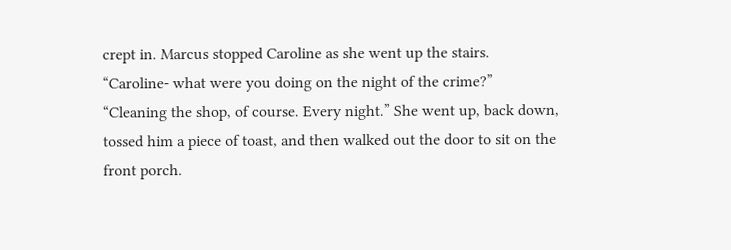crept in. Marcus stopped Caroline as she went up the stairs.
“Caroline- what were you doing on the night of the crime?”
“Cleaning the shop, of course. Every night.” She went up, back down, tossed him a piece of toast, and then walked out the door to sit on the front porch.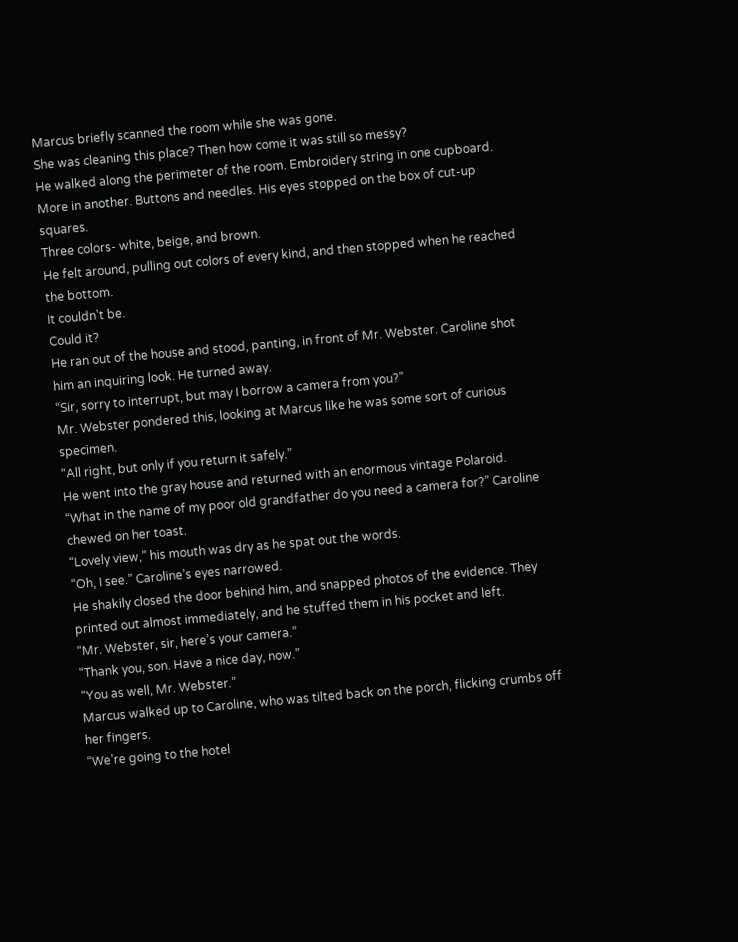Marcus briefly scanned the room while she was gone.
She was cleaning this place? Then how come it was still so messy?
He walked along the perimeter of the room. Embroidery string in one cupboard. More in another. Buttons and needles. His eyes stopped on the box of cut-up squares.
Three colors- white, beige, and brown.
He felt around, pulling out colors of every kind, and then stopped when he reached the bottom.
It couldn’t be.
Could it?
He ran out of the house and stood, panting, in front of Mr. Webster. Caroline shot him an inquiring look. He turned away.
“Sir, sorry to interrupt, but may I borrow a camera from you?”
Mr. Webster pondered this, looking at Marcus like he was some sort of curious specimen.
“All right, but only if you return it safely.”
He went into the gray house and returned with an enormous vintage Polaroid.
“What in the name of my poor old grandfather do you need a camera for?” Caroline chewed on her toast.
“Lovely view,” his mouth was dry as he spat out the words.
“Oh, I see.” Caroline’s eyes narrowed.
He shakily closed the door behind him, and snapped photos of the evidence. They printed out almost immediately, and he stuffed them in his pocket and left.
“Mr. Webster, sir, here’s your camera.”
“Thank you, son. Have a nice day, now.”
“You as well, Mr. Webster.”
Marcus walked up to Caroline, who was tilted back on the porch, flicking crumbs off her fingers.
“We’re going to the hotel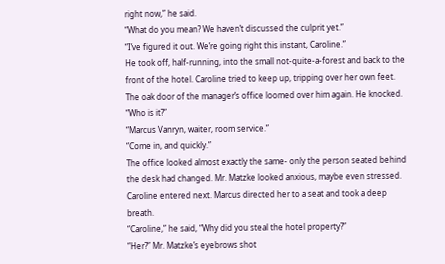right now,” he said.
“What do you mean? We haven’t discussed the culprit yet.”
“I’ve figured it out. We’re going right this instant, Caroline.”
He took off, half-running, into the small not-quite-a-forest and back to the front of the hotel. Caroline tried to keep up, tripping over her own feet.
The oak door of the manager’s office loomed over him again. He knocked.
“Who is it?”
“Marcus Vanryn, waiter, room service.”
“Come in, and quickly.”
The office looked almost exactly the same- only the person seated behind the desk had changed. Mr. Matzke looked anxious, maybe even stressed.
Caroline entered next. Marcus directed her to a seat and took a deep breath.
“Caroline,” he said, “Why did you steal the hotel property?”
“Her?” Mr. Matzke’s eyebrows shot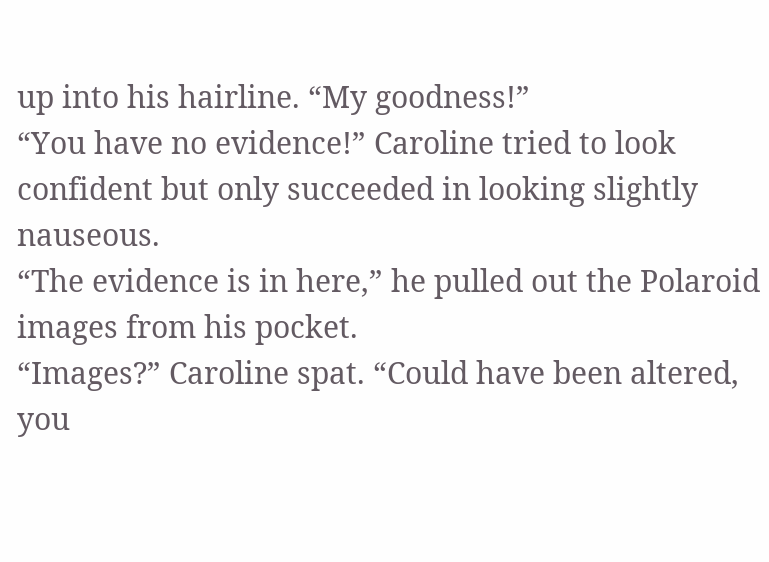up into his hairline. “My goodness!”
“You have no evidence!” Caroline tried to look confident but only succeeded in looking slightly nauseous.
“The evidence is in here,” he pulled out the Polaroid images from his pocket.
“Images?” Caroline spat. “Could have been altered, you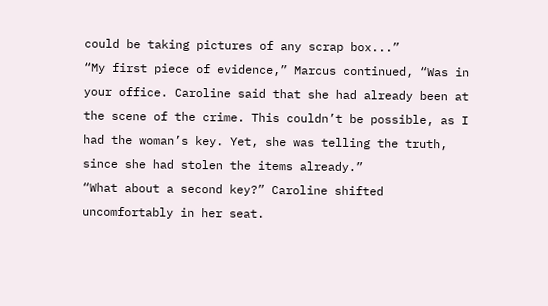could be taking pictures of any scrap box...”
“My first piece of evidence,” Marcus continued, “Was in your office. Caroline said that she had already been at the scene of the crime. This couldn’t be possible, as I had the woman’s key. Yet, she was telling the truth, since she had stolen the items already.”
“What about a second key?” Caroline shifted uncomfortably in her seat.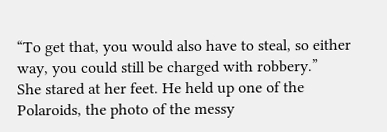“To get that, you would also have to steal, so either way, you could still be charged with robbery.”
She stared at her feet. He held up one of the Polaroids, the photo of the messy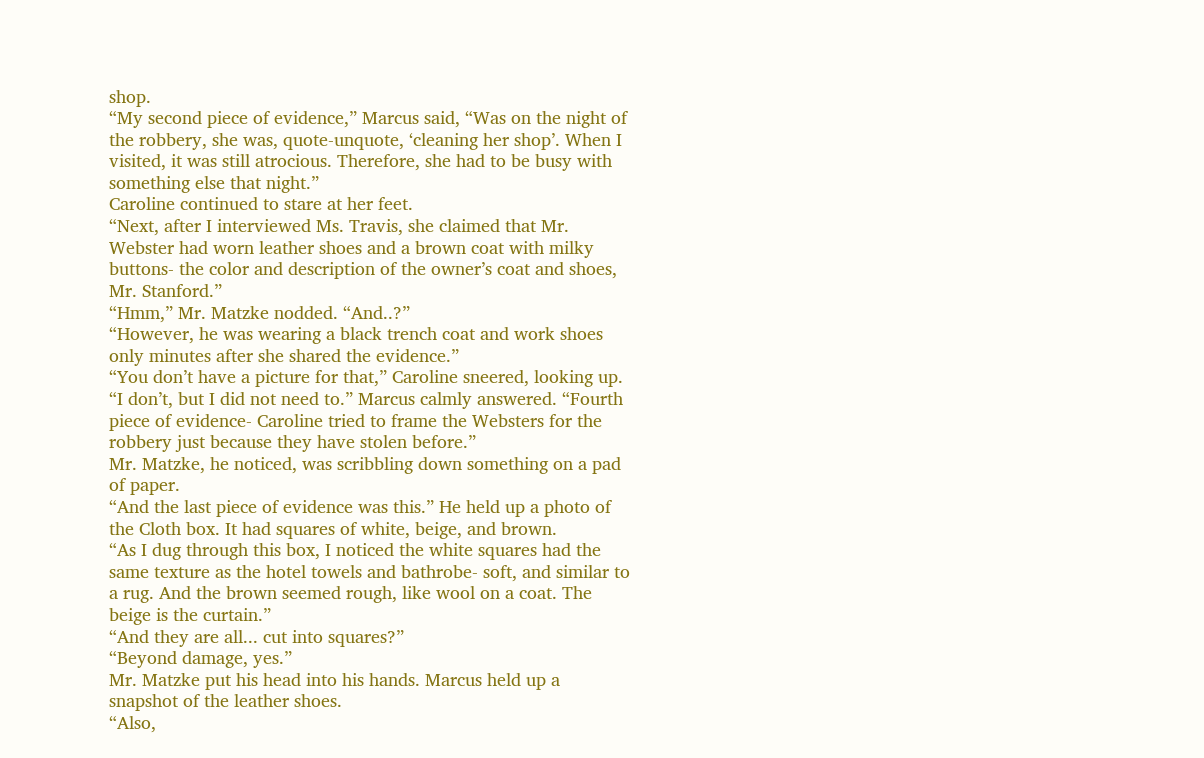shop.
“My second piece of evidence,” Marcus said, “Was on the night of the robbery, she was, quote-unquote, ‘cleaning her shop’. When I visited, it was still atrocious. Therefore, she had to be busy with something else that night.”
Caroline continued to stare at her feet.
“Next, after I interviewed Ms. Travis, she claimed that Mr. Webster had worn leather shoes and a brown coat with milky buttons- the color and description of the owner’s coat and shoes, Mr. Stanford.”
“Hmm,” Mr. Matzke nodded. “And..?”
“However, he was wearing a black trench coat and work shoes only minutes after she shared the evidence.”
“You don’t have a picture for that,” Caroline sneered, looking up.
“I don’t, but I did not need to.” Marcus calmly answered. “Fourth piece of evidence- Caroline tried to frame the Websters for the robbery just because they have stolen before.”
Mr. Matzke, he noticed, was scribbling down something on a pad of paper.
“And the last piece of evidence was this.” He held up a photo of the Cloth box. It had squares of white, beige, and brown.
“As I dug through this box, I noticed the white squares had the same texture as the hotel towels and bathrobe- soft, and similar to a rug. And the brown seemed rough, like wool on a coat. The beige is the curtain.”
“And they are all... cut into squares?”
“Beyond damage, yes.”
Mr. Matzke put his head into his hands. Marcus held up a snapshot of the leather shoes.
“Also,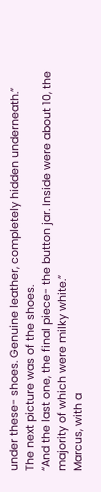under these- shoes. Genuine leather, completely hidden underneath.”
The next picture was of the shoes.
“And the last one, the final piece- the button jar. Inside were about 10, the majority of which were milky white.”
Marcus, with a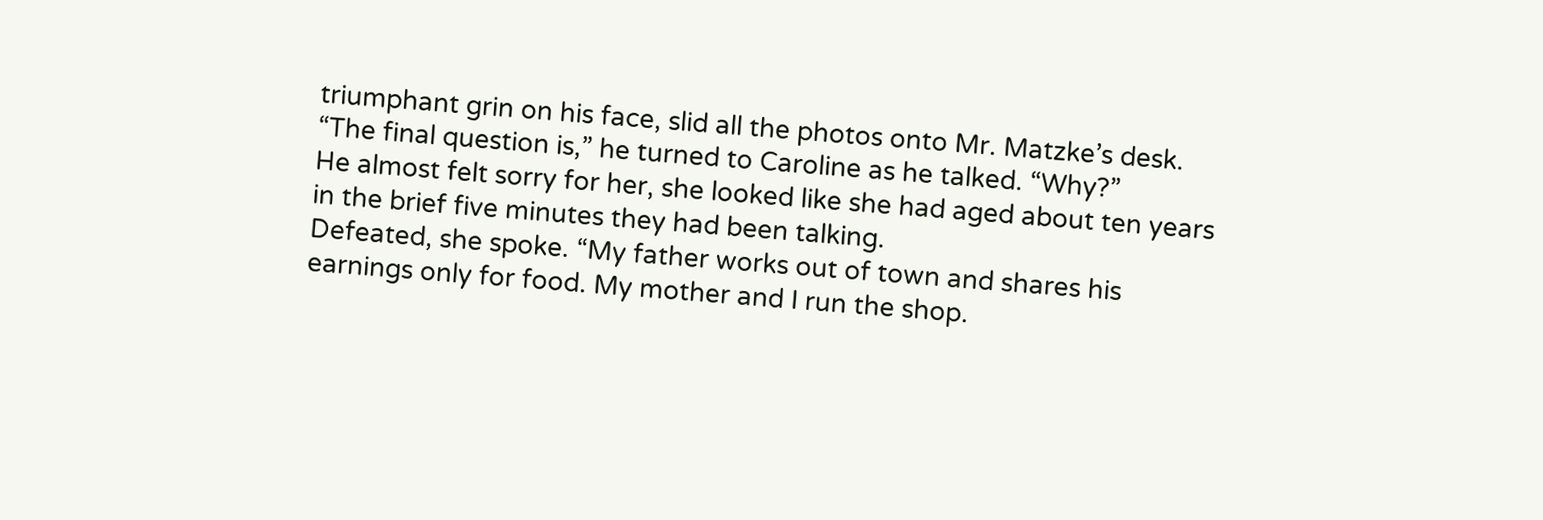triumphant grin on his face, slid all the photos onto Mr. Matzke’s desk.
“The final question is,” he turned to Caroline as he talked. “Why?”
He almost felt sorry for her, she looked like she had aged about ten years in the brief five minutes they had been talking.
Defeated, she spoke. “My father works out of town and shares his earnings only for food. My mother and I run the shop.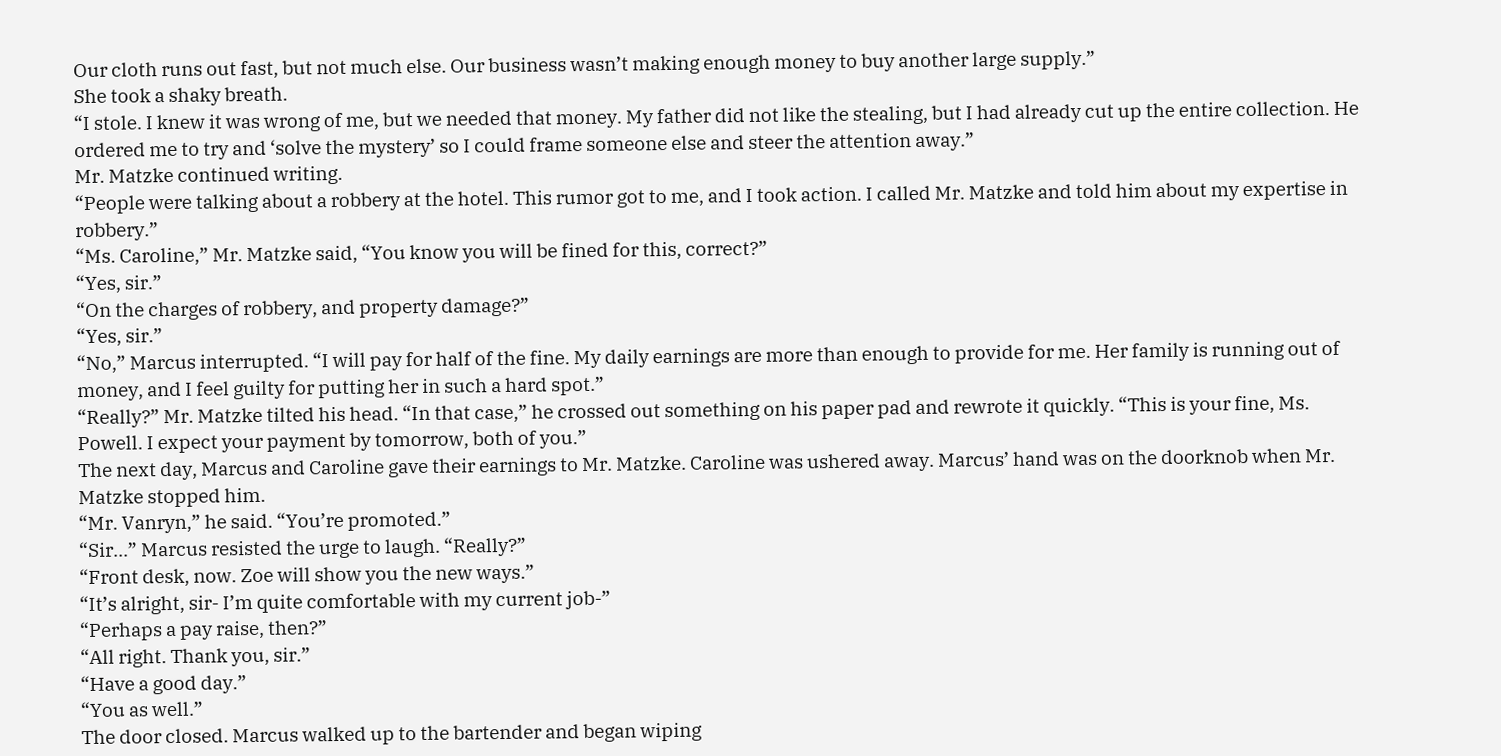Our cloth runs out fast, but not much else. Our business wasn’t making enough money to buy another large supply.”
She took a shaky breath.
“I stole. I knew it was wrong of me, but we needed that money. My father did not like the stealing, but I had already cut up the entire collection. He ordered me to try and ‘solve the mystery’ so I could frame someone else and steer the attention away.”
Mr. Matzke continued writing.
“People were talking about a robbery at the hotel. This rumor got to me, and I took action. I called Mr. Matzke and told him about my expertise in robbery.”
“Ms. Caroline,” Mr. Matzke said, “You know you will be fined for this, correct?”
“Yes, sir.”
“On the charges of robbery, and property damage?”
“Yes, sir.”
“No,” Marcus interrupted. “I will pay for half of the fine. My daily earnings are more than enough to provide for me. Her family is running out of money, and I feel guilty for putting her in such a hard spot.”
“Really?” Mr. Matzke tilted his head. “In that case,” he crossed out something on his paper pad and rewrote it quickly. “This is your fine, Ms. Powell. I expect your payment by tomorrow, both of you.”
The next day, Marcus and Caroline gave their earnings to Mr. Matzke. Caroline was ushered away. Marcus’ hand was on the doorknob when Mr. Matzke stopped him.
“Mr. Vanryn,” he said. “You’re promoted.”
“Sir...” Marcus resisted the urge to laugh. “Really?”
“Front desk, now. Zoe will show you the new ways.”
“It’s alright, sir- I’m quite comfortable with my current job-”
“Perhaps a pay raise, then?”
“All right. Thank you, sir.”
“Have a good day.”
“You as well.”
The door closed. Marcus walked up to the bartender and began wiping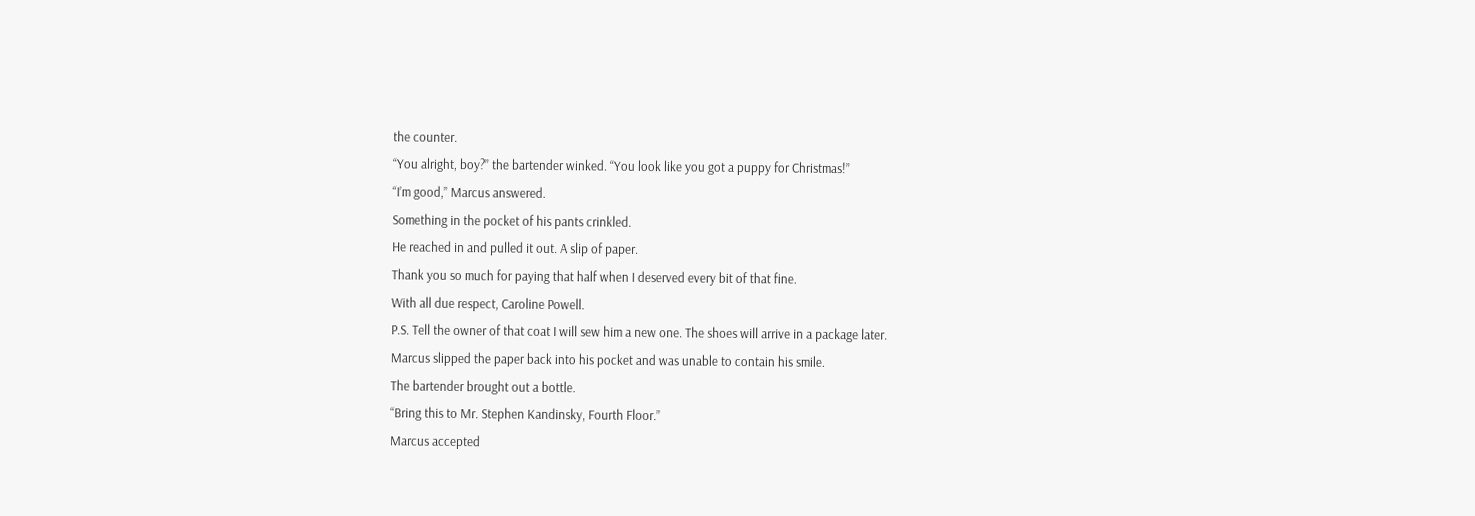the counter.
“You alright, boy?” the bartender winked. “You look like you got a puppy for Christmas!”
“I’m good,” Marcus answered.
Something in the pocket of his pants crinkled.
He reached in and pulled it out. A slip of paper.
Thank you so much for paying that half when I deserved every bit of that fine.
With all due respect, Caroline Powell.
P.S. Tell the owner of that coat I will sew him a new one. The shoes will arrive in a package later.
Marcus slipped the paper back into his pocket and was unable to contain his smile.
The bartender brought out a bottle.
“Bring this to Mr. Stephen Kandinsky, Fourth Floor.”
Marcus accepted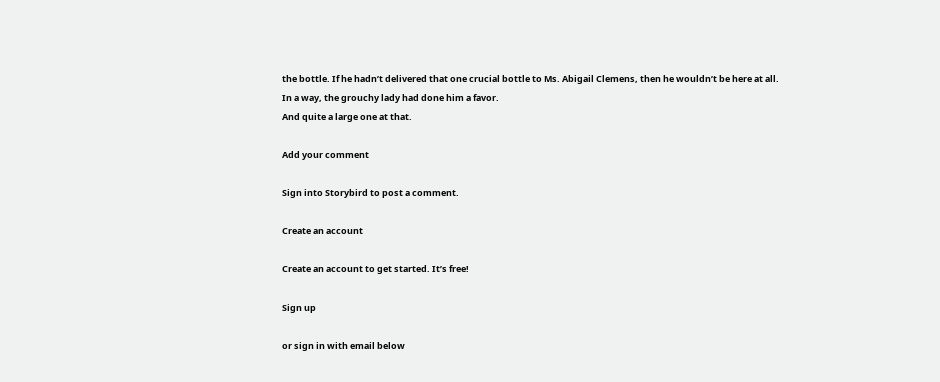the bottle. If he hadn’t delivered that one crucial bottle to Ms. Abigail Clemens, then he wouldn’t be here at all.
In a way, the grouchy lady had done him a favor.
And quite a large one at that.

Add your comment

Sign into Storybird to post a comment.

Create an account

Create an account to get started. It’s free!

Sign up

or sign in with email below